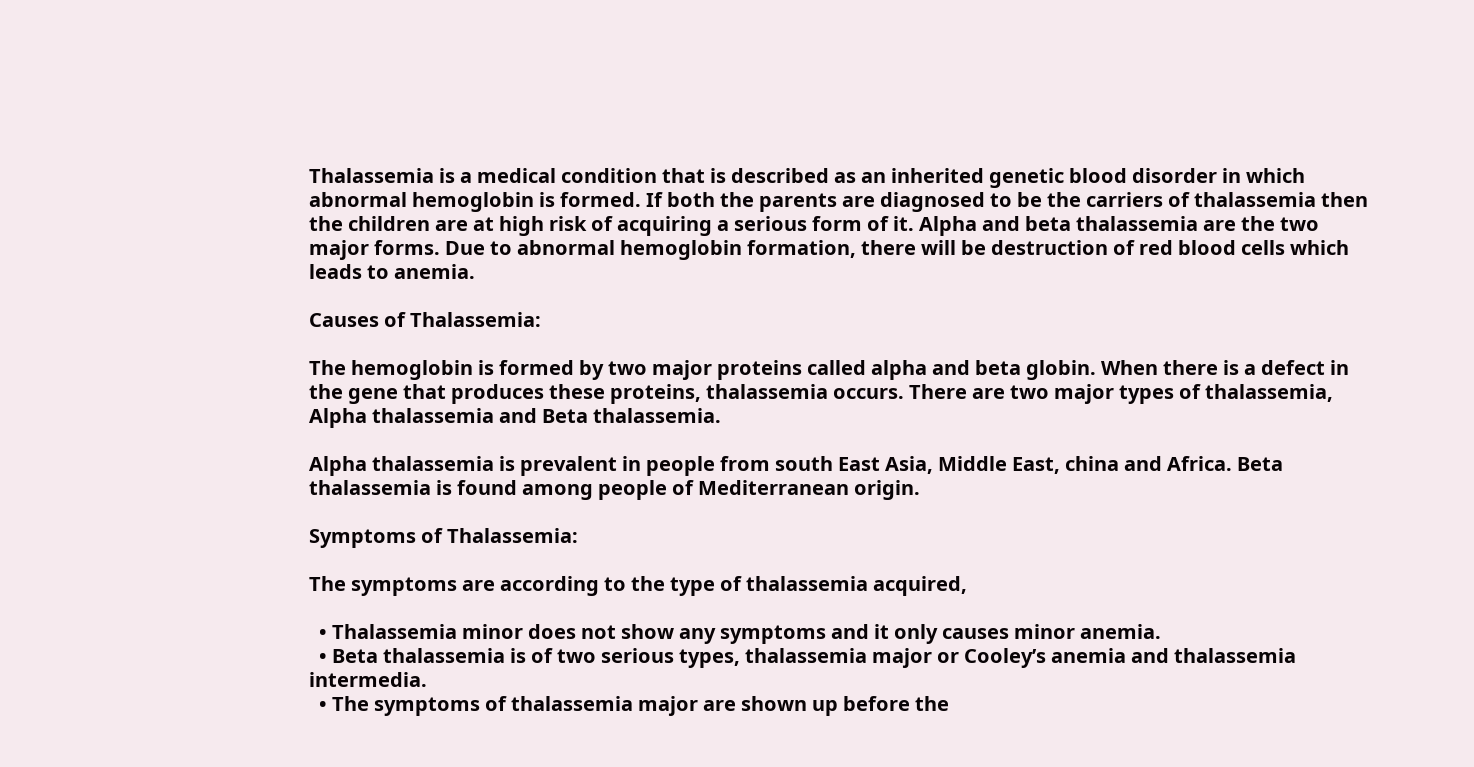Thalassemia is a medical condition that is described as an inherited genetic blood disorder in which abnormal hemoglobin is formed. If both the parents are diagnosed to be the carriers of thalassemia then the children are at high risk of acquiring a serious form of it. Alpha and beta thalassemia are the two major forms. Due to abnormal hemoglobin formation, there will be destruction of red blood cells which leads to anemia.

Causes of Thalassemia:

The hemoglobin is formed by two major proteins called alpha and beta globin. When there is a defect in the gene that produces these proteins, thalassemia occurs. There are two major types of thalassemia, Alpha thalassemia and Beta thalassemia.

Alpha thalassemia is prevalent in people from south East Asia, Middle East, china and Africa. Beta thalassemia is found among people of Mediterranean origin.

Symptoms of Thalassemia:

The symptoms are according to the type of thalassemia acquired,

  • Thalassemia minor does not show any symptoms and it only causes minor anemia.
  • Beta thalassemia is of two serious types, thalassemia major or Cooley’s anemia and thalassemia intermedia.
  • The symptoms of thalassemia major are shown up before the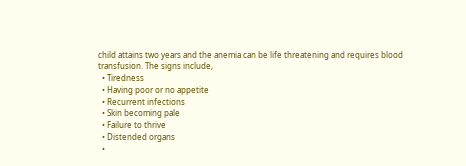child attains two years and the anemia can be life threatening and requires blood transfusion. The signs include,
  • Tiredness
  • Having poor or no appetite
  • Recurrent infections
  • Skin becoming pale
  • Failure to thrive
  • Distended organs
  •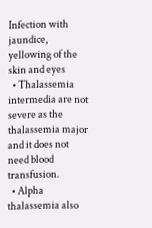Infection with jaundice, yellowing of the skin and eyes
  • Thalassemia intermedia are not severe as the thalassemia major and it does not need blood transfusion.
  • Alpha thalassemia also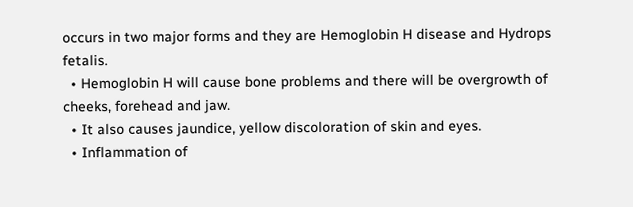occurs in two major forms and they are Hemoglobin H disease and Hydrops fetalis.
  • Hemoglobin H will cause bone problems and there will be overgrowth of cheeks, forehead and jaw.
  • It also causes jaundice, yellow discoloration of skin and eyes.
  • Inflammation of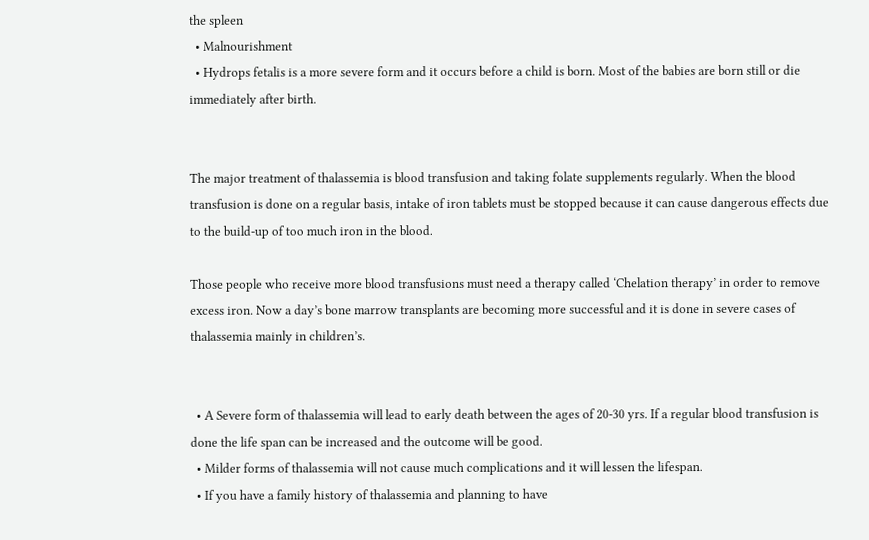the spleen
  • Malnourishment
  • Hydrops fetalis is a more severe form and it occurs before a child is born. Most of the babies are born still or die immediately after birth.


The major treatment of thalassemia is blood transfusion and taking folate supplements regularly. When the blood transfusion is done on a regular basis, intake of iron tablets must be stopped because it can cause dangerous effects due to the build-up of too much iron in the blood.

Those people who receive more blood transfusions must need a therapy called ‘Chelation therapy’ in order to remove excess iron. Now a day’s bone marrow transplants are becoming more successful and it is done in severe cases of thalassemia mainly in children’s.


  • A Severe form of thalassemia will lead to early death between the ages of 20-30 yrs. If a regular blood transfusion is done the life span can be increased and the outcome will be good.
  • Milder forms of thalassemia will not cause much complications and it will lessen the lifespan.
  • If you have a family history of thalassemia and planning to have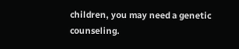children, you may need a genetic counseling.